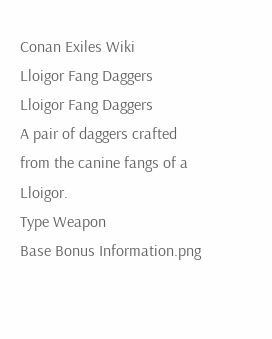Conan Exiles Wiki
Lloigor Fang Daggers
Lloigor Fang Daggers
A pair of daggers crafted from the canine fangs of a Lloigor.
Type Weapon
Base Bonus Information.png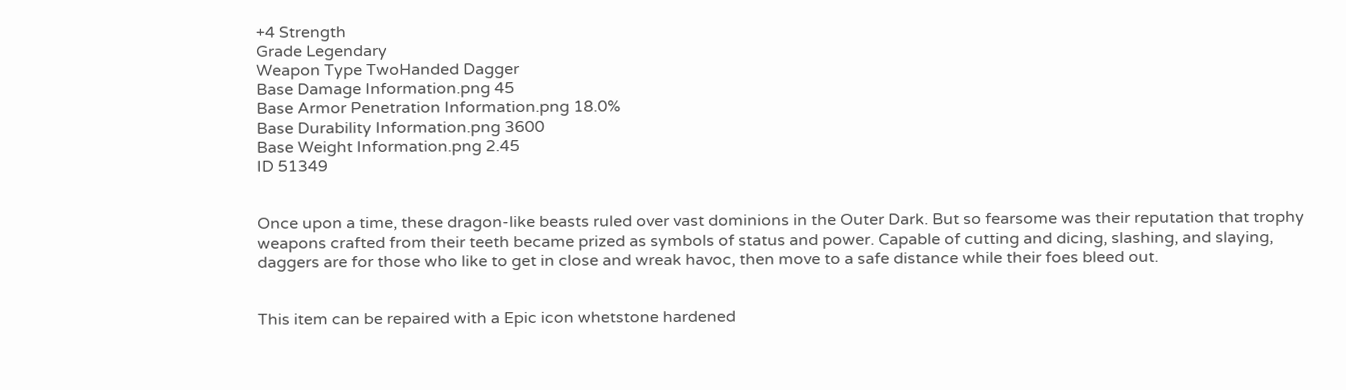+4 Strength
Grade Legendary
Weapon Type TwoHanded Dagger
Base Damage Information.png 45
Base Armor Penetration Information.png 18.0%
Base Durability Information.png 3600
Base Weight Information.png 2.45
ID 51349


Once upon a time, these dragon-like beasts ruled over vast dominions in the Outer Dark. But so fearsome was their reputation that trophy weapons crafted from their teeth became prized as symbols of status and power. Capable of cutting and dicing, slashing, and slaying, daggers are for those who like to get in close and wreak havoc, then move to a safe distance while their foes bleed out.


This item can be repaired with a Epic icon whetstone hardened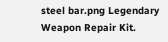steel bar.png Legendary Weapon Repair Kit.